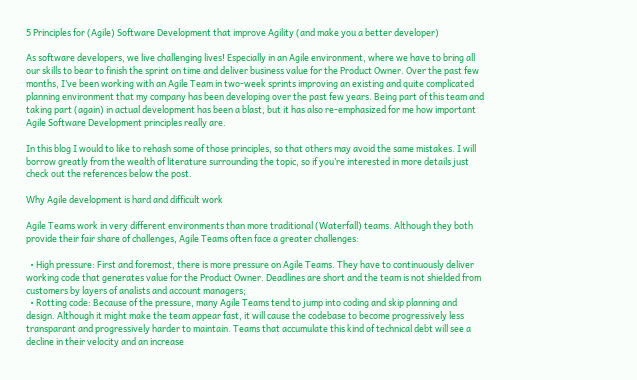5 Principles for (Agile) Software Development that improve Agility (and make you a better developer)

As software developers, we live challenging lives! Especially in an Agile environment, where we have to bring all our skills to bear to finish the sprint on time and deliver business value for the Product Owner. Over the past few months, I’ve been working with an Agile Team in two-week sprints improving an existing and quite complicated planning environment that my company has been developing over the past few years. Being part of this team and taking part (again) in actual development has been a blast, but it has also re-emphasized for me how important Agile Software Development principles really are.

In this blog I would to like to rehash some of those principles, so that others may avoid the same mistakes. I will borrow greatly from the wealth of literature surrounding the topic, so if you’re interested in more details just check out the references below the post.

Why Agile development is hard and difficult work

Agile Teams work in very different environments than more traditional (Waterfall) teams. Although they both provide their fair share of challenges, Agile Teams often face a greater challenges:

  • High pressure: First and foremost, there is more pressure on Agile Teams. They have to continuously deliver working code that generates value for the Product Owner. Deadlines are short and the team is not shielded from customers by layers of analists and account managers;
  • Rotting code: Because of the pressure, many Agile Teams tend to jump into coding and skip planning and design. Although it might make the team appear fast, it will cause the codebase to become progressively less transparant and progressively harder to maintain. Teams that accumulate this kind of technical debt will see a decline in their velocity and an increase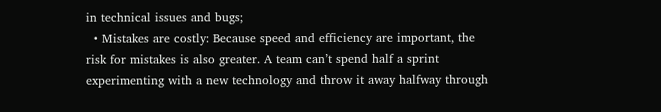in technical issues and bugs;
  • Mistakes are costly: Because speed and efficiency are important, the risk for mistakes is also greater. A team can’t spend half a sprint experimenting with a new technology and throw it away halfway through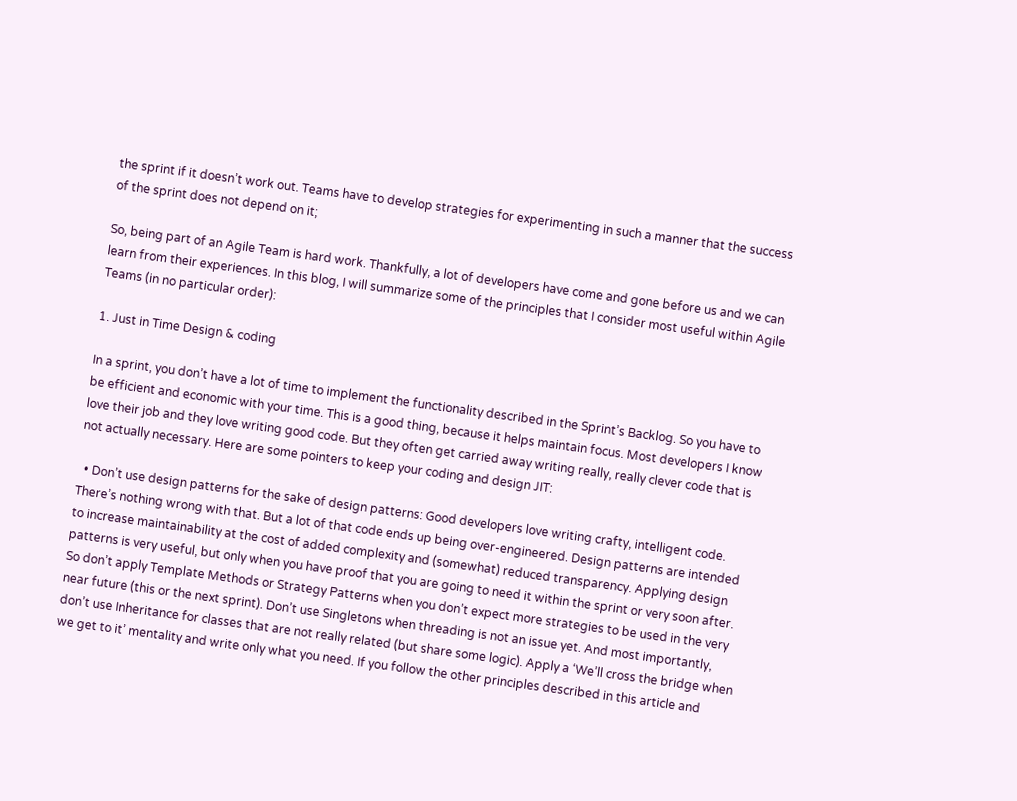the sprint if it doesn’t work out. Teams have to develop strategies for experimenting in such a manner that the success of the sprint does not depend on it;

So, being part of an Agile Team is hard work. Thankfully, a lot of developers have come and gone before us and we can learn from their experiences. In this blog, I will summarize some of the principles that I consider most useful within Agile Teams (in no particular order):

1. Just in Time Design & coding

In a sprint, you don’t have a lot of time to implement the functionality described in the Sprint’s Backlog. So you have to be efficient and economic with your time. This is a good thing, because it helps maintain focus. Most developers I know love their job and they love writing good code. But they often get carried away writing really, really clever code that is not actually necessary. Here are some pointers to keep your coding and design JIT:

  • Don’t use design patterns for the sake of design patterns: Good developers love writing crafty, intelligent code. There’s nothing wrong with that. But a lot of that code ends up being over-engineered. Design patterns are intended to increase maintainability at the cost of added complexity and (somewhat) reduced transparency. Applying design patterns is very useful, but only when you have proof that you are going to need it within the sprint or very soon after. So don’t apply Template Methods or Strategy Patterns when you don’t expect more strategies to be used in the very near future (this or the next sprint). Don’t use Singletons when threading is not an issue yet. And most importantly, don’t use Inheritance for classes that are not really related (but share some logic). Apply a ‘We’ll cross the bridge when we get to it’ mentality and write only what you need. If you follow the other principles described in this article and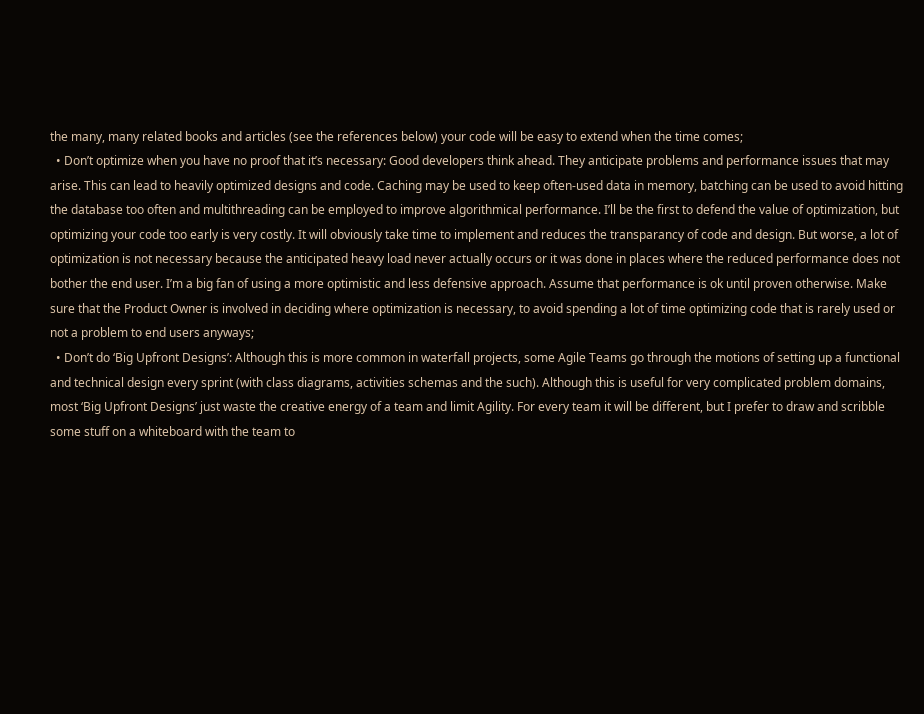the many, many related books and articles (see the references below) your code will be easy to extend when the time comes;
  • Don’t optimize when you have no proof that it’s necessary: Good developers think ahead. They anticipate problems and performance issues that may arise. This can lead to heavily optimized designs and code. Caching may be used to keep often-used data in memory, batching can be used to avoid hitting the database too often and multithreading can be employed to improve algorithmical performance. I’ll be the first to defend the value of optimization, but optimizing your code too early is very costly. It will obviously take time to implement and reduces the transparancy of code and design. But worse, a lot of optimization is not necessary because the anticipated heavy load never actually occurs or it was done in places where the reduced performance does not bother the end user. I’m a big fan of using a more optimistic and less defensive approach. Assume that performance is ok until proven otherwise. Make sure that the Product Owner is involved in deciding where optimization is necessary, to avoid spending a lot of time optimizing code that is rarely used or not a problem to end users anyways;
  • Don’t do ‘Big Upfront Designs’: Although this is more common in waterfall projects, some Agile Teams go through the motions of setting up a functional and technical design every sprint (with class diagrams, activities schemas and the such). Although this is useful for very complicated problem domains, most ‘Big Upfront Designs’ just waste the creative energy of a team and limit Agility. For every team it will be different, but I prefer to draw and scribble some stuff on a whiteboard with the team to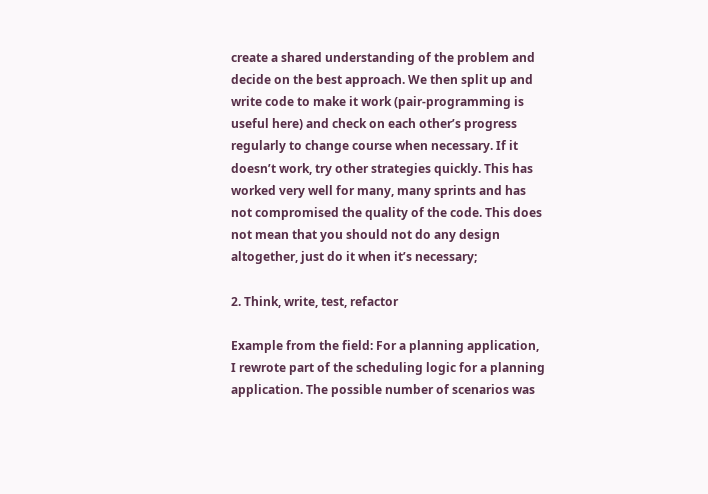create a shared understanding of the problem and decide on the best approach. We then split up and write code to make it work (pair-programming is useful here) and check on each other’s progress regularly to change course when necessary. If it doesn’t work, try other strategies quickly. This has worked very well for many, many sprints and has not compromised the quality of the code. This does not mean that you should not do any design altogether, just do it when it’s necessary;

2. Think, write, test, refactor

Example from the field: For a planning application, I rewrote part of the scheduling logic for a planning application. The possible number of scenarios was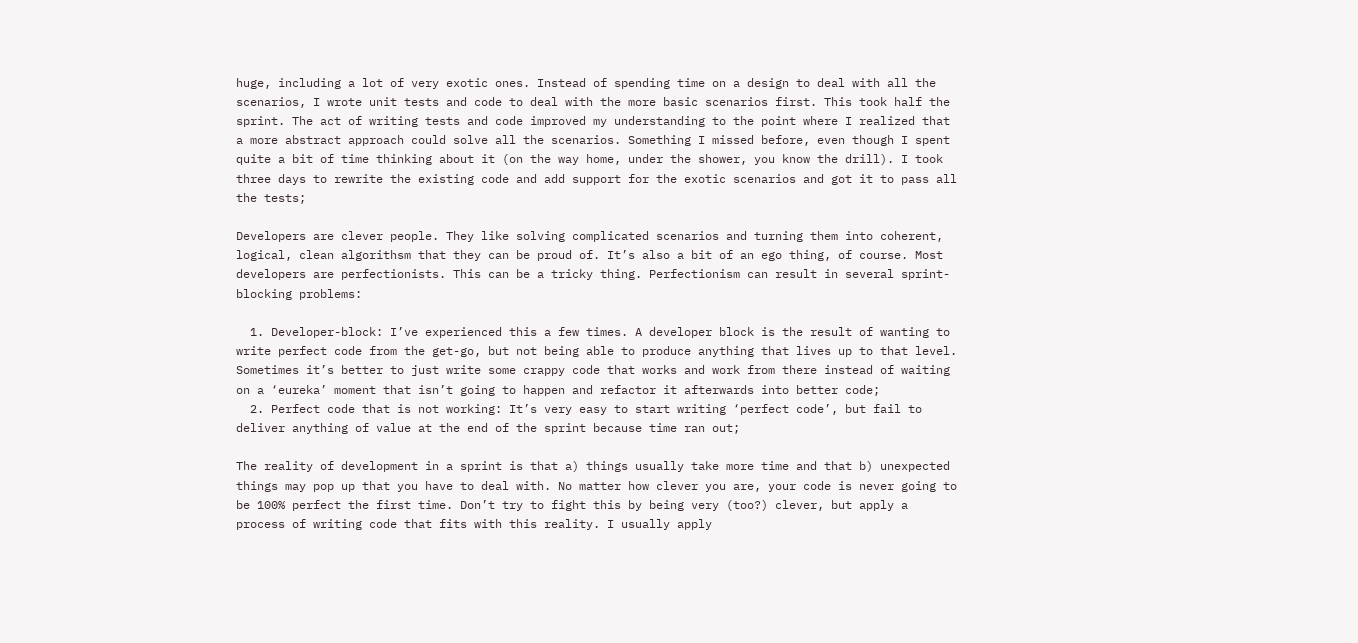huge, including a lot of very exotic ones. Instead of spending time on a design to deal with all the scenarios, I wrote unit tests and code to deal with the more basic scenarios first. This took half the sprint. The act of writing tests and code improved my understanding to the point where I realized that a more abstract approach could solve all the scenarios. Something I missed before, even though I spent quite a bit of time thinking about it (on the way home, under the shower, you know the drill). I took three days to rewrite the existing code and add support for the exotic scenarios and got it to pass all the tests;

Developers are clever people. They like solving complicated scenarios and turning them into coherent, logical, clean algorithsm that they can be proud of. It’s also a bit of an ego thing, of course. Most developers are perfectionists. This can be a tricky thing. Perfectionism can result in several sprint-blocking problems:

  1. Developer-block: I’ve experienced this a few times. A developer block is the result of wanting to write perfect code from the get-go, but not being able to produce anything that lives up to that level. Sometimes it’s better to just write some crappy code that works and work from there instead of waiting on a ‘eureka’ moment that isn’t going to happen and refactor it afterwards into better code;
  2. Perfect code that is not working: It’s very easy to start writing ‘perfect code’, but fail to deliver anything of value at the end of the sprint because time ran out;

The reality of development in a sprint is that a) things usually take more time and that b) unexpected things may pop up that you have to deal with. No matter how clever you are, your code is never going to be 100% perfect the first time. Don’t try to fight this by being very (too?) clever, but apply a process of writing code that fits with this reality. I usually apply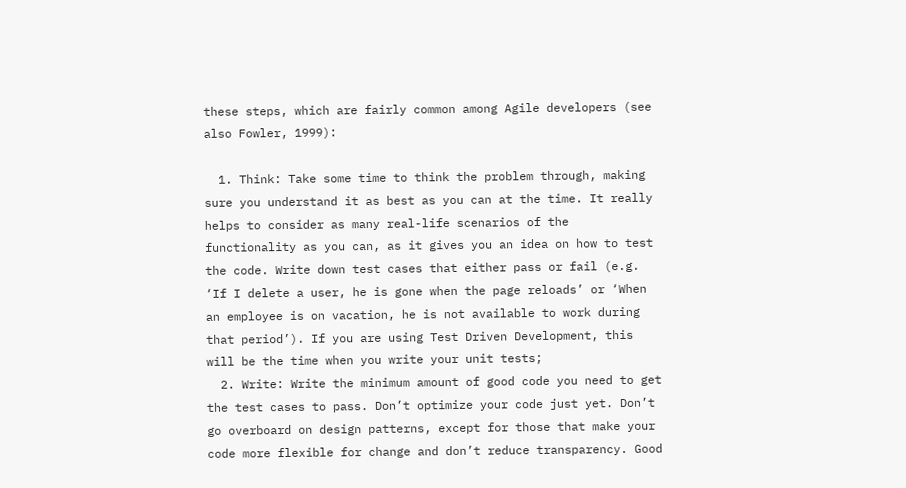these steps, which are fairly common among Agile developers (see also Fowler, 1999):

  1. Think: Take some time to think the problem through, making sure you understand it as best as you can at the time. It really helps to consider as many real-life scenarios of the functionality as you can, as it gives you an idea on how to test the code. Write down test cases that either pass or fail (e.g. ‘If I delete a user, he is gone when the page reloads’ or ‘When an employee is on vacation, he is not available to work during that period’). If you are using Test Driven Development, this will be the time when you write your unit tests;
  2. Write: Write the minimum amount of good code you need to get the test cases to pass. Don’t optimize your code just yet. Don’t go overboard on design patterns, except for those that make your code more flexible for change and don’t reduce transparency. Good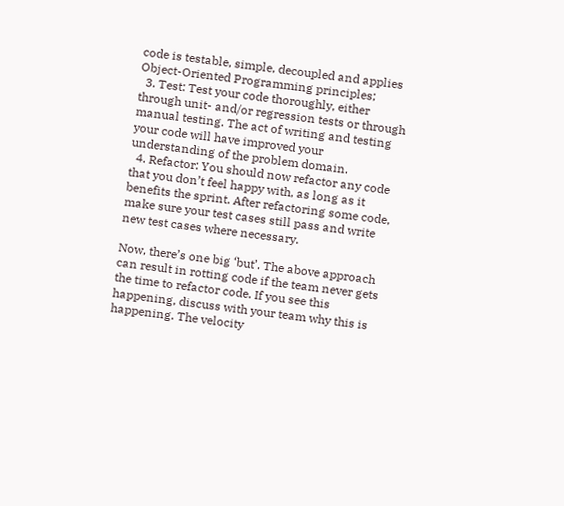code is testable, simple, decoupled and applies Object-Oriented Programming principles;
  3. Test: Test your code thoroughly, either through unit- and/or regression tests or through manual testing. The act of writing and testing your code will have improved your understanding of the problem domain.
  4. Refactor: You should now refactor any code that you don’t feel happy with, as long as it benefits the sprint. After refactoring some code, make sure your test cases still pass and write new test cases where necessary.

Now, there’s one big ‘but’. The above approach can result in rotting code if the team never gets the time to refactor code. If you see this happening, discuss with your team why this is happening. The velocity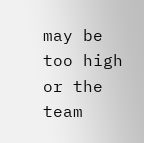may be too high or the team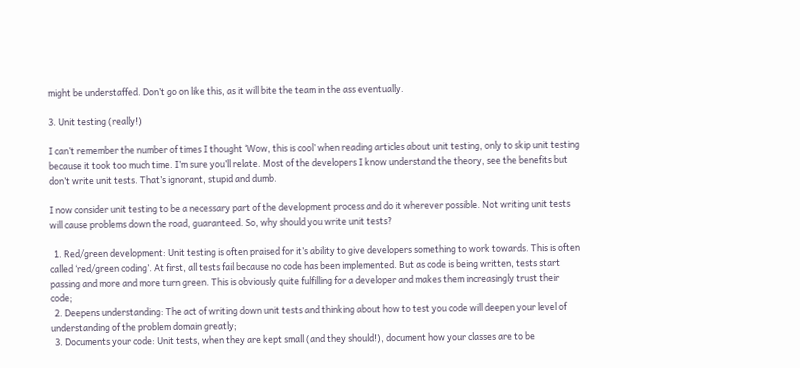might be understaffed. Don’t go on like this, as it will bite the team in the ass eventually.

3. Unit testing (really!)

I can’t remember the number of times I thought ‘Wow, this is cool’ when reading articles about unit testing, only to skip unit testing because it took too much time. I’m sure you’ll relate. Most of the developers I know understand the theory, see the benefits but don’t write unit tests. That’s ignorant, stupid and dumb.

I now consider unit testing to be a necessary part of the development process and do it wherever possible. Not writing unit tests will cause problems down the road, guaranteed. So, why should you write unit tests?

  1. Red/green development: Unit testing is often praised for it’s ability to give developers something to work towards. This is often called ‘red/green coding’. At first, all tests fail because no code has been implemented. But as code is being written, tests start passing and more and more turn green. This is obviously quite fulfilling for a developer and makes them increasingly trust their code;
  2. Deepens understanding: The act of writing down unit tests and thinking about how to test you code will deepen your level of understanding of the problem domain greatly;
  3. Documents your code: Unit tests, when they are kept small (and they should!), document how your classes are to be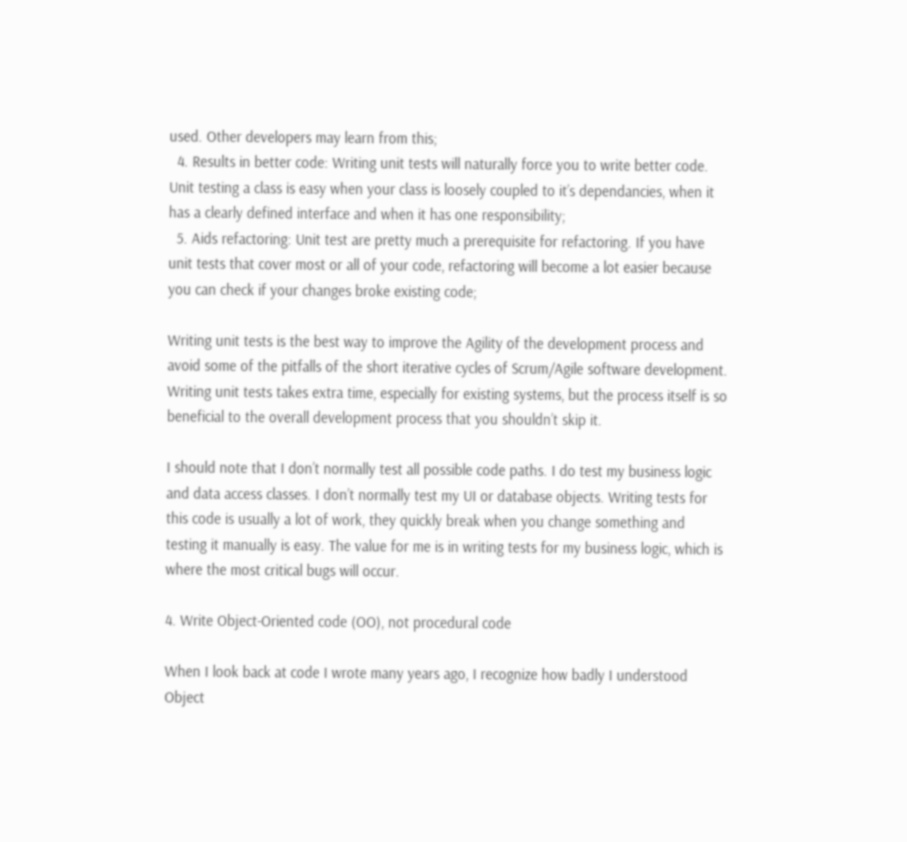used. Other developers may learn from this;
  4. Results in better code: Writing unit tests will naturally force you to write better code. Unit testing a class is easy when your class is loosely coupled to it’s dependancies, when it has a clearly defined interface and when it has one responsibility;
  5. Aids refactoring: Unit test are pretty much a prerequisite for refactoring. If you have unit tests that cover most or all of your code, refactoring will become a lot easier because you can check if your changes broke existing code;

Writing unit tests is the best way to improve the Agility of the development process and avoid some of the pitfalls of the short iterative cycles of Scrum/Agile software development. Writing unit tests takes extra time, especially for existing systems, but the process itself is so beneficial to the overall development process that you shouldn’t skip it.

I should note that I don’t normally test all possible code paths. I do test my business logic and data access classes. I don’t normally test my UI or database objects. Writing tests for this code is usually a lot of work, they quickly break when you change something and testing it manually is easy. The value for me is in writing tests for my business logic, which is where the most critical bugs will occur.

4. Write Object-Oriented code (OO), not procedural code

When I look back at code I wrote many years ago, I recognize how badly I understood Object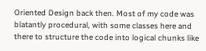Oriented Design back then. Most of my code was blatantly procedural, with some classes here and there to structure the code into logical chunks like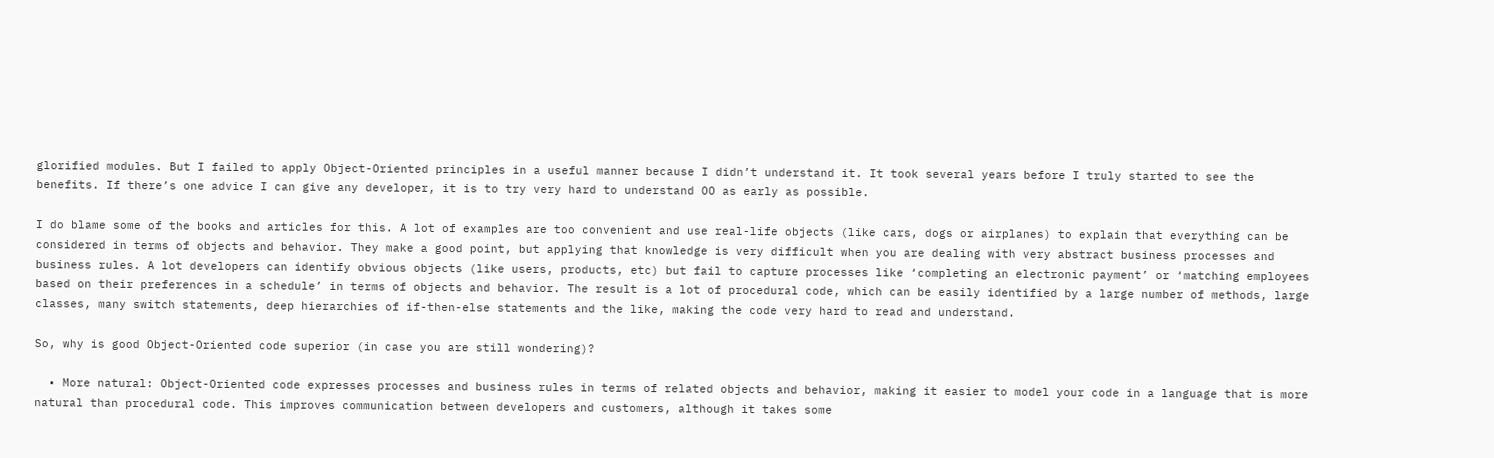glorified modules. But I failed to apply Object-Oriented principles in a useful manner because I didn’t understand it. It took several years before I truly started to see the benefits. If there’s one advice I can give any developer, it is to try very hard to understand OO as early as possible.

I do blame some of the books and articles for this. A lot of examples are too convenient and use real-life objects (like cars, dogs or airplanes) to explain that everything can be considered in terms of objects and behavior. They make a good point, but applying that knowledge is very difficult when you are dealing with very abstract business processes and business rules. A lot developers can identify obvious objects (like users, products, etc) but fail to capture processes like ‘completing an electronic payment’ or ‘matching employees based on their preferences in a schedule’ in terms of objects and behavior. The result is a lot of procedural code, which can be easily identified by a large number of methods, large classes, many switch statements, deep hierarchies of if-then-else statements and the like, making the code very hard to read and understand.

So, why is good Object-Oriented code superior (in case you are still wondering)?

  • More natural: Object-Oriented code expresses processes and business rules in terms of related objects and behavior, making it easier to model your code in a language that is more natural than procedural code. This improves communication between developers and customers, although it takes some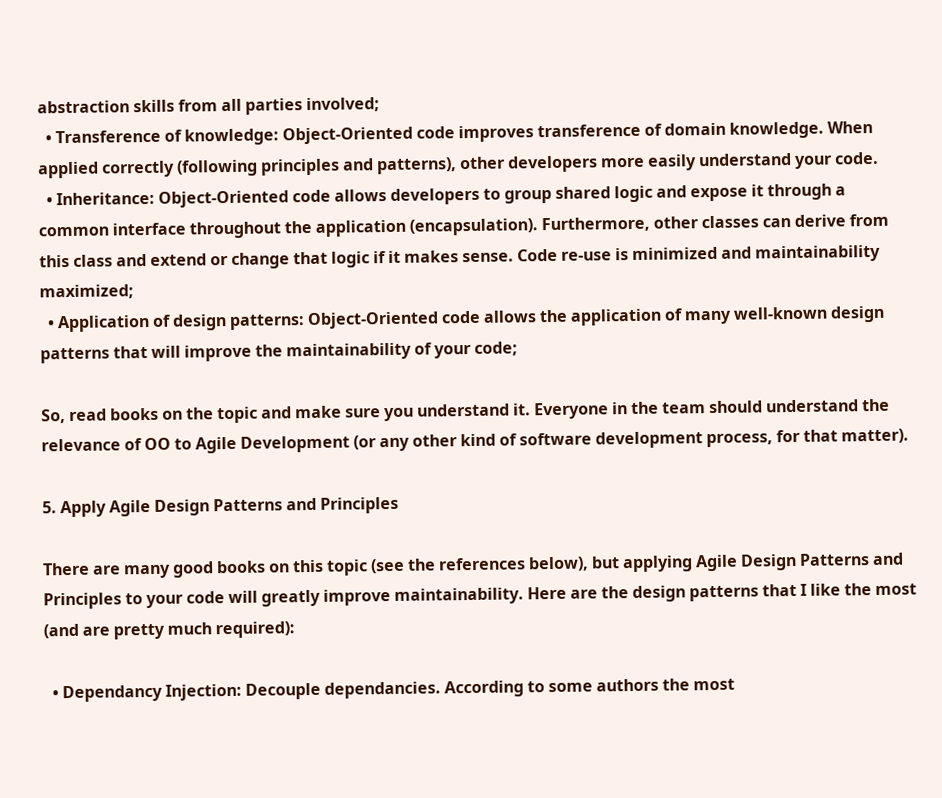abstraction skills from all parties involved;
  • Transference of knowledge: Object-Oriented code improves transference of domain knowledge. When applied correctly (following principles and patterns), other developers more easily understand your code.
  • Inheritance: Object-Oriented code allows developers to group shared logic and expose it through a common interface throughout the application (encapsulation). Furthermore, other classes can derive from this class and extend or change that logic if it makes sense. Code re-use is minimized and maintainability maximized;
  • Application of design patterns: Object-Oriented code allows the application of many well-known design patterns that will improve the maintainability of your code;

So, read books on the topic and make sure you understand it. Everyone in the team should understand the relevance of OO to Agile Development (or any other kind of software development process, for that matter).

5. Apply Agile Design Patterns and Principles

There are many good books on this topic (see the references below), but applying Agile Design Patterns and Principles to your code will greatly improve maintainability. Here are the design patterns that I like the most (and are pretty much required):

  • Dependancy Injection: Decouple dependancies. According to some authors the most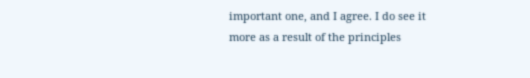important one, and I agree. I do see it more as a result of the principles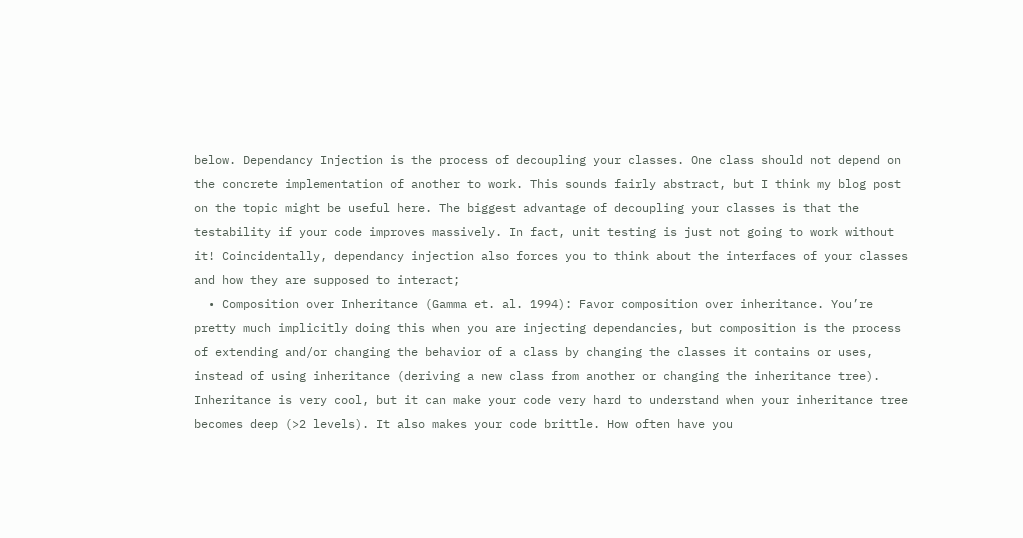below. Dependancy Injection is the process of decoupling your classes. One class should not depend on the concrete implementation of another to work. This sounds fairly abstract, but I think my blog post on the topic might be useful here. The biggest advantage of decoupling your classes is that the testability if your code improves massively. In fact, unit testing is just not going to work without it! Coincidentally, dependancy injection also forces you to think about the interfaces of your classes and how they are supposed to interact;
  • Composition over Inheritance (Gamma et. al. 1994): Favor composition over inheritance. You’re pretty much implicitly doing this when you are injecting dependancies, but composition is the process of extending and/or changing the behavior of a class by changing the classes it contains or uses, instead of using inheritance (deriving a new class from another or changing the inheritance tree). Inheritance is very cool, but it can make your code very hard to understand when your inheritance tree becomes deep (>2 levels). It also makes your code brittle. How often have you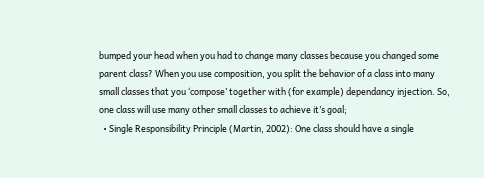bumped your head when you had to change many classes because you changed some parent class? When you use composition, you split the behavior of a class into many small classes that you ‘compose’ together with (for example) dependancy injection. So, one class will use many other small classes to achieve it’s goal;
  • Single Responsibility Principle (Martin, 2002): One class should have a single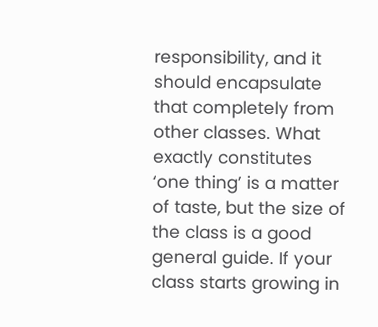responsibility, and it should encapsulate that completely from other classes. What exactly constitutes ‘one thing’ is a matter of taste, but the size of the class is a good general guide. If your class starts growing in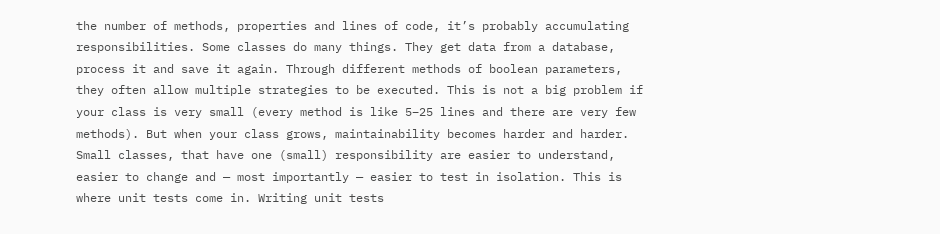the number of methods, properties and lines of code, it’s probably accumulating responsibilities. Some classes do many things. They get data from a database, process it and save it again. Through different methods of boolean parameters, they often allow multiple strategies to be executed. This is not a big problem if your class is very small (every method is like 5–25 lines and there are very few methods). But when your class grows, maintainability becomes harder and harder. Small classes, that have one (small) responsibility are easier to understand, easier to change and — most importantly — easier to test in isolation. This is where unit tests come in. Writing unit tests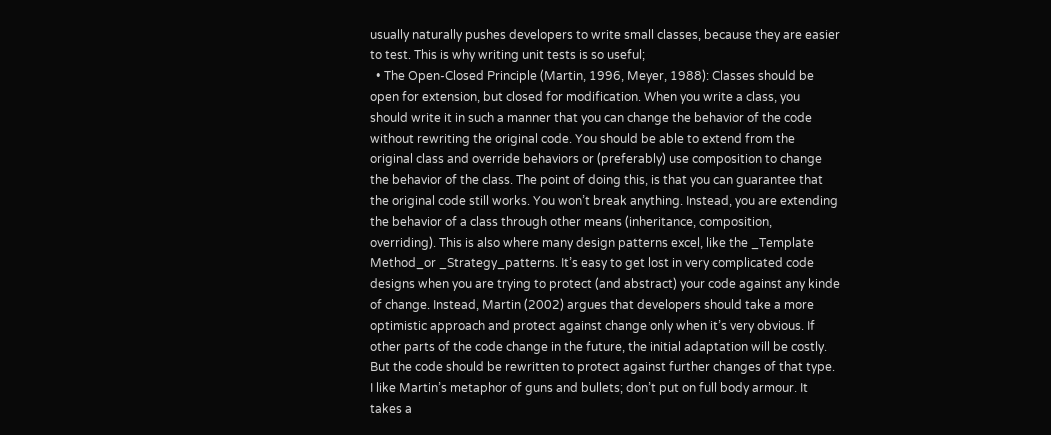usually naturally pushes developers to write small classes, because they are easier to test. This is why writing unit tests is so useful;
  • The Open-Closed Principle (Martin, 1996, Meyer, 1988): Classes should be open for extension, but closed for modification. When you write a class, you should write it in such a manner that you can change the behavior of the code without rewriting the original code. You should be able to extend from the original class and override behaviors or (preferably) use composition to change the behavior of the class. The point of doing this, is that you can guarantee that the original code still works. You won’t break anything. Instead, you are extending the behavior of a class through other means (inheritance, composition, overriding). This is also where many design patterns excel, like the _Template Method_or _Strategy_patterns. It’s easy to get lost in very complicated code designs when you are trying to protect (and abstract) your code against any kinde of change. Instead, Martin (2002) argues that developers should take a more optimistic approach and protect against change only when it’s very obvious. If other parts of the code change in the future, the initial adaptation will be costly. But the code should be rewritten to protect against further changes of that type. I like Martin’s metaphor of guns and bullets; don’t put on full body armour. It takes a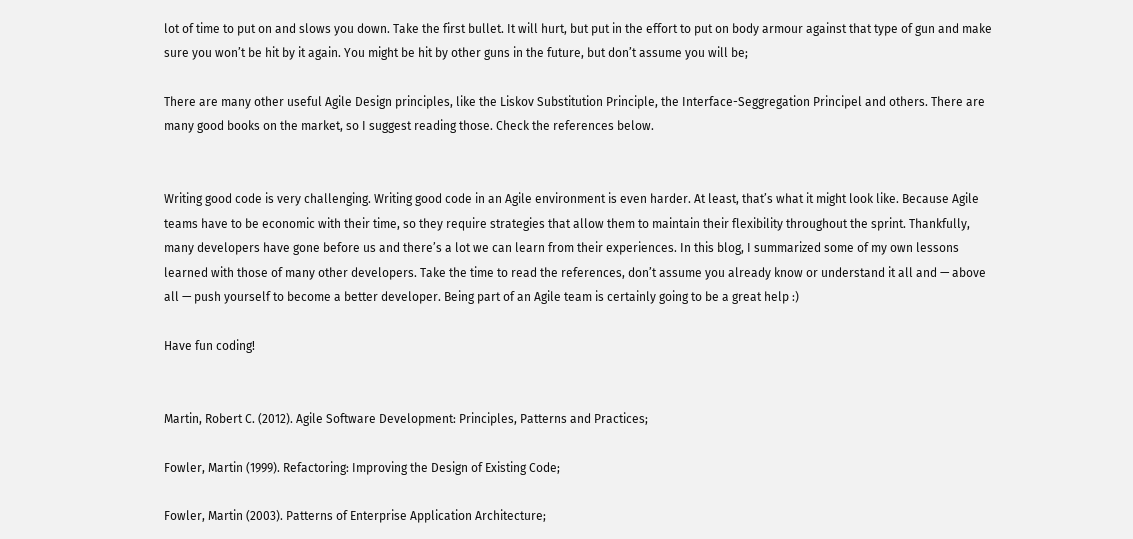lot of time to put on and slows you down. Take the first bullet. It will hurt, but put in the effort to put on body armour against that type of gun and make sure you won’t be hit by it again. You might be hit by other guns in the future, but don’t assume you will be;

There are many other useful Agile Design principles, like the Liskov Substitution Principle, the Interface-Seggregation Principel and others. There are many good books on the market, so I suggest reading those. Check the references below.


Writing good code is very challenging. Writing good code in an Agile environment is even harder. At least, that’s what it might look like. Because Agile teams have to be economic with their time, so they require strategies that allow them to maintain their flexibility throughout the sprint. Thankfully, many developers have gone before us and there’s a lot we can learn from their experiences. In this blog, I summarized some of my own lessons learned with those of many other developers. Take the time to read the references, don’t assume you already know or understand it all and — above all — push yourself to become a better developer. Being part of an Agile team is certainly going to be a great help :)

Have fun coding!


Martin, Robert C. (2012). Agile Software Development: Principles, Patterns and Practices;

Fowler, Martin (1999). Refactoring: Improving the Design of Existing Code;

Fowler, Martin (2003). Patterns of Enterprise Application Architecture;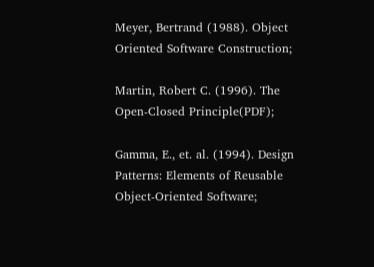Meyer, Bertrand (1988). Object Oriented Software Construction;

Martin, Robert C. (1996). The Open-Closed Principle(PDF);

Gamma, E., et. al. (1994). Design Patterns: Elements of Reusable Object-Oriented Software;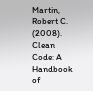Martin, Robert C. (2008). Clean Code: A Handbook of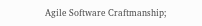Agile Software Craftmanship;